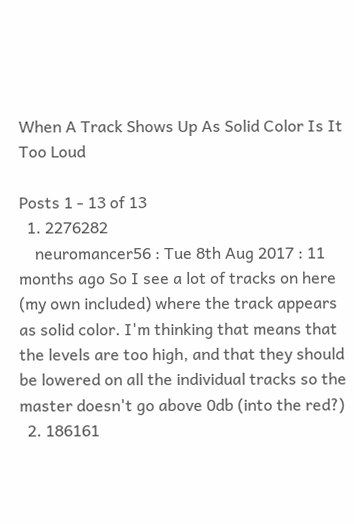When A Track Shows Up As Solid Color Is It Too Loud

Posts 1 - 13 of 13
  1. 2276282
    neuromancer56 : Tue 8th Aug 2017 : 11 months ago So I see a lot of tracks on here (my own included) where the track appears as solid color. I'm thinking that means that the levels are too high, and that they should be lowered on all the individual tracks so the master doesn't go above 0db (into the red?)
  2. 186161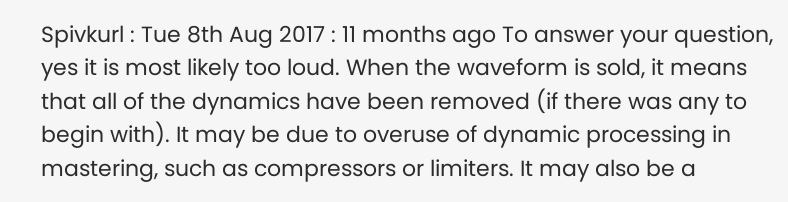Spivkurl : Tue 8th Aug 2017 : 11 months ago To answer your question, yes it is most likely too loud. When the waveform is sold, it means that all of the dynamics have been removed (if there was any to begin with). It may be due to overuse of dynamic processing in mastering, such as compressors or limiters. It may also be a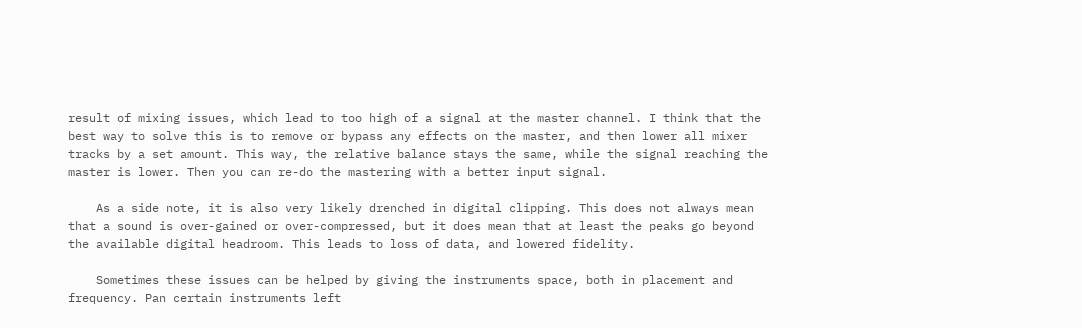result of mixing issues, which lead to too high of a signal at the master channel. I think that the best way to solve this is to remove or bypass any effects on the master, and then lower all mixer tracks by a set amount. This way, the relative balance stays the same, while the signal reaching the master is lower. Then you can re-do the mastering with a better input signal.

    As a side note, it is also very likely drenched in digital clipping. This does not always mean that a sound is over-gained or over-compressed, but it does mean that at least the peaks go beyond the available digital headroom. This leads to loss of data, and lowered fidelity.

    Sometimes these issues can be helped by giving the instruments space, both in placement and frequency. Pan certain instruments left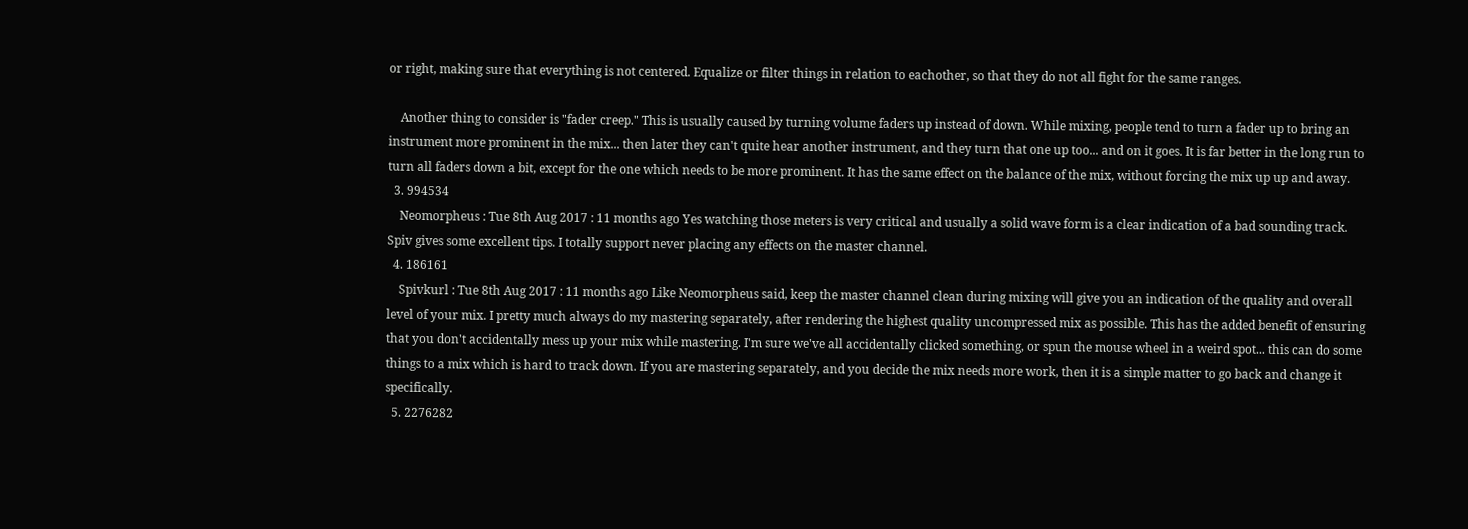or right, making sure that everything is not centered. Equalize or filter things in relation to eachother, so that they do not all fight for the same ranges.

    Another thing to consider is "fader creep." This is usually caused by turning volume faders up instead of down. While mixing, people tend to turn a fader up to bring an instrument more prominent in the mix... then later they can't quite hear another instrument, and they turn that one up too... and on it goes. It is far better in the long run to turn all faders down a bit, except for the one which needs to be more prominent. It has the same effect on the balance of the mix, without forcing the mix up up and away.
  3. 994534
    Neomorpheus : Tue 8th Aug 2017 : 11 months ago Yes watching those meters is very critical and usually a solid wave form is a clear indication of a bad sounding track. Spiv gives some excellent tips. I totally support never placing any effects on the master channel.
  4. 186161
    Spivkurl : Tue 8th Aug 2017 : 11 months ago Like Neomorpheus said, keep the master channel clean during mixing will give you an indication of the quality and overall level of your mix. I pretty much always do my mastering separately, after rendering the highest quality uncompressed mix as possible. This has the added benefit of ensuring that you don't accidentally mess up your mix while mastering. I'm sure we've all accidentally clicked something, or spun the mouse wheel in a weird spot... this can do some things to a mix which is hard to track down. If you are mastering separately, and you decide the mix needs more work, then it is a simple matter to go back and change it specifically.
  5. 2276282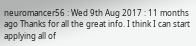neuromancer56 : Wed 9th Aug 2017 : 11 months ago Thanks for all the great info. I think I can start applying all of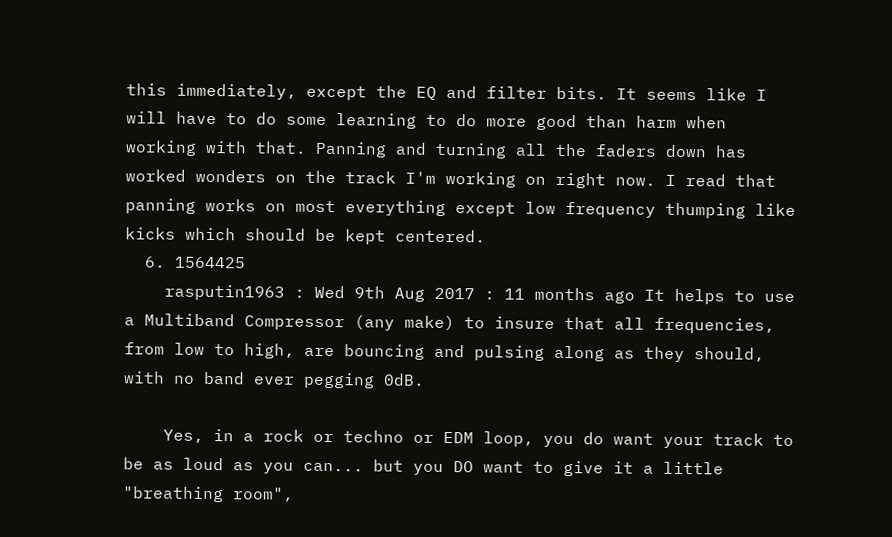this immediately, except the EQ and filter bits. It seems like I will have to do some learning to do more good than harm when working with that. Panning and turning all the faders down has worked wonders on the track I'm working on right now. I read that panning works on most everything except low frequency thumping like kicks which should be kept centered.
  6. 1564425
    rasputin1963 : Wed 9th Aug 2017 : 11 months ago It helps to use a Multiband Compressor (any make) to insure that all frequencies, from low to high, are bouncing and pulsing along as they should, with no band ever pegging 0dB.

    Yes, in a rock or techno or EDM loop, you do want your track to be as loud as you can... but you DO want to give it a little "breathing room",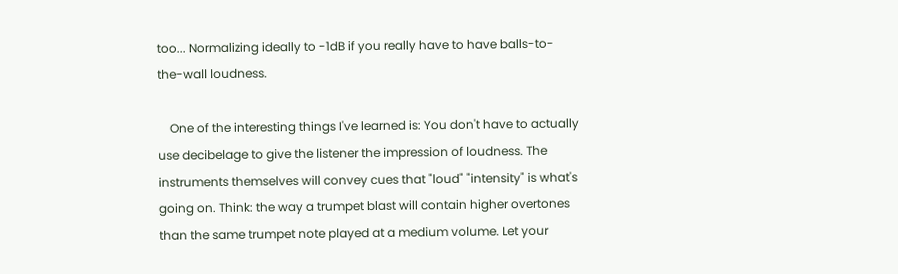too... Normalizing ideally to -1dB if you really have to have balls-to-the-wall loudness.

    One of the interesting things I've learned is: You don't have to actually use decibelage to give the listener the impression of loudness. The instruments themselves will convey cues that "loud" "intensity" is what's going on. Think: the way a trumpet blast will contain higher overtones than the same trumpet note played at a medium volume. Let your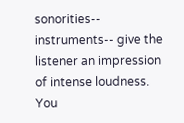sonorities-- instruments-- give the listener an impression of intense loudness. You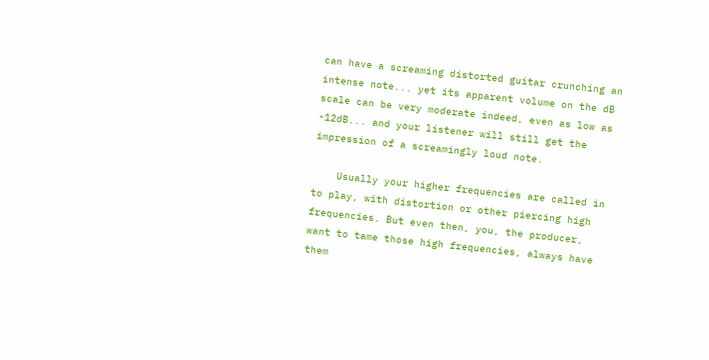can have a screaming distorted guitar crunching an intense note... yet its apparent volume on the dB scale can be very moderate indeed, even as low as -12dB... and your listener will still get the impression of a screamingly loud note.

    Usually your higher frequencies are called in to play, with distortion or other piercing high frequencies. But even then, you, the producer, want to tame those high frequencies, always have them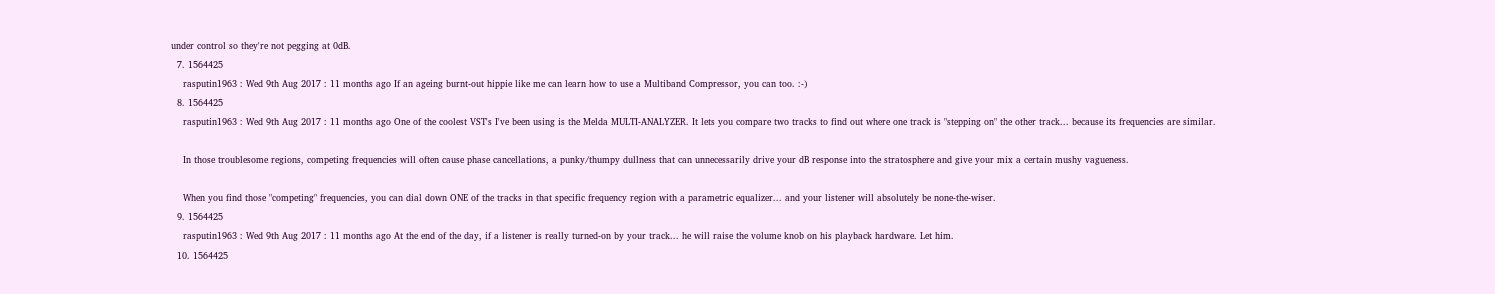under control so they're not pegging at 0dB.
  7. 1564425
    rasputin1963 : Wed 9th Aug 2017 : 11 months ago If an ageing burnt-out hippie like me can learn how to use a Multiband Compressor, you can too. :-)
  8. 1564425
    rasputin1963 : Wed 9th Aug 2017 : 11 months ago One of the coolest VST's I've been using is the Melda MULTI-ANALYZER. It lets you compare two tracks to find out where one track is "stepping on" the other track... because its frequencies are similar.

    In those troublesome regions, competing frequencies will often cause phase cancellations, a punky/thumpy dullness that can unnecessarily drive your dB response into the stratosphere and give your mix a certain mushy vagueness.

    When you find those "competing" frequencies, you can dial down ONE of the tracks in that specific frequency region with a parametric equalizer... and your listener will absolutely be none-the-wiser.
  9. 1564425
    rasputin1963 : Wed 9th Aug 2017 : 11 months ago At the end of the day, if a listener is really turned-on by your track... he will raise the volume knob on his playback hardware. Let him.
  10. 1564425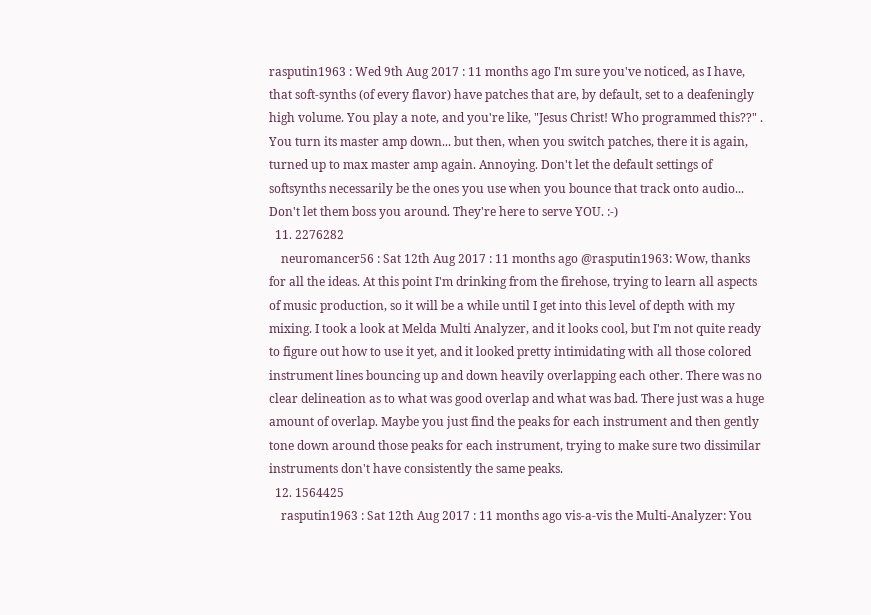rasputin1963 : Wed 9th Aug 2017 : 11 months ago I'm sure you've noticed, as I have, that soft-synths (of every flavor) have patches that are, by default, set to a deafeningly high volume. You play a note, and you're like, "Jesus Christ! Who programmed this??" . You turn its master amp down... but then, when you switch patches, there it is again, turned up to max master amp again. Annoying. Don't let the default settings of softsynths necessarily be the ones you use when you bounce that track onto audio... Don't let them boss you around. They're here to serve YOU. :-)
  11. 2276282
    neuromancer56 : Sat 12th Aug 2017 : 11 months ago @rasputin1963: Wow, thanks for all the ideas. At this point I'm drinking from the firehose, trying to learn all aspects of music production, so it will be a while until I get into this level of depth with my mixing. I took a look at Melda Multi Analyzer, and it looks cool, but I'm not quite ready to figure out how to use it yet, and it looked pretty intimidating with all those colored instrument lines bouncing up and down heavily overlapping each other. There was no clear delineation as to what was good overlap and what was bad. There just was a huge amount of overlap. Maybe you just find the peaks for each instrument and then gently tone down around those peaks for each instrument, trying to make sure two dissimilar instruments don't have consistently the same peaks.
  12. 1564425
    rasputin1963 : Sat 12th Aug 2017 : 11 months ago vis-a-vis the Multi-Analyzer: You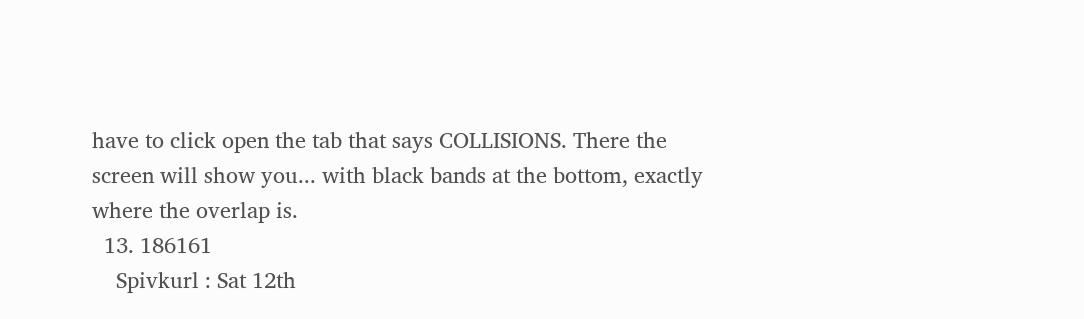have to click open the tab that says COLLISIONS. There the screen will show you... with black bands at the bottom, exactly where the overlap is.
  13. 186161
    Spivkurl : Sat 12th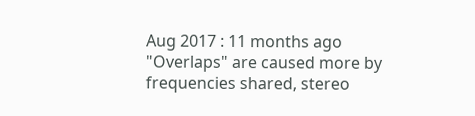Aug 2017 : 11 months ago "Overlaps" are caused more by frequencies shared, stereo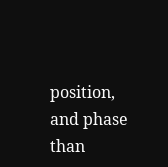position, and phase than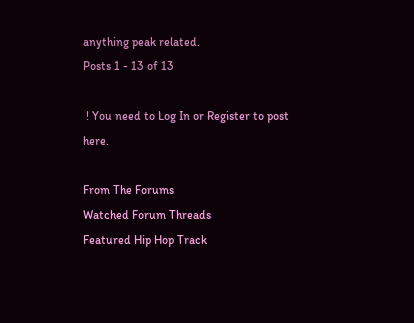anything peak related.
Posts 1 - 13 of 13

 ! You need to Log In or Register to post here.

From The Forums
Watched Forum Threads
Featured Hip Hop Track